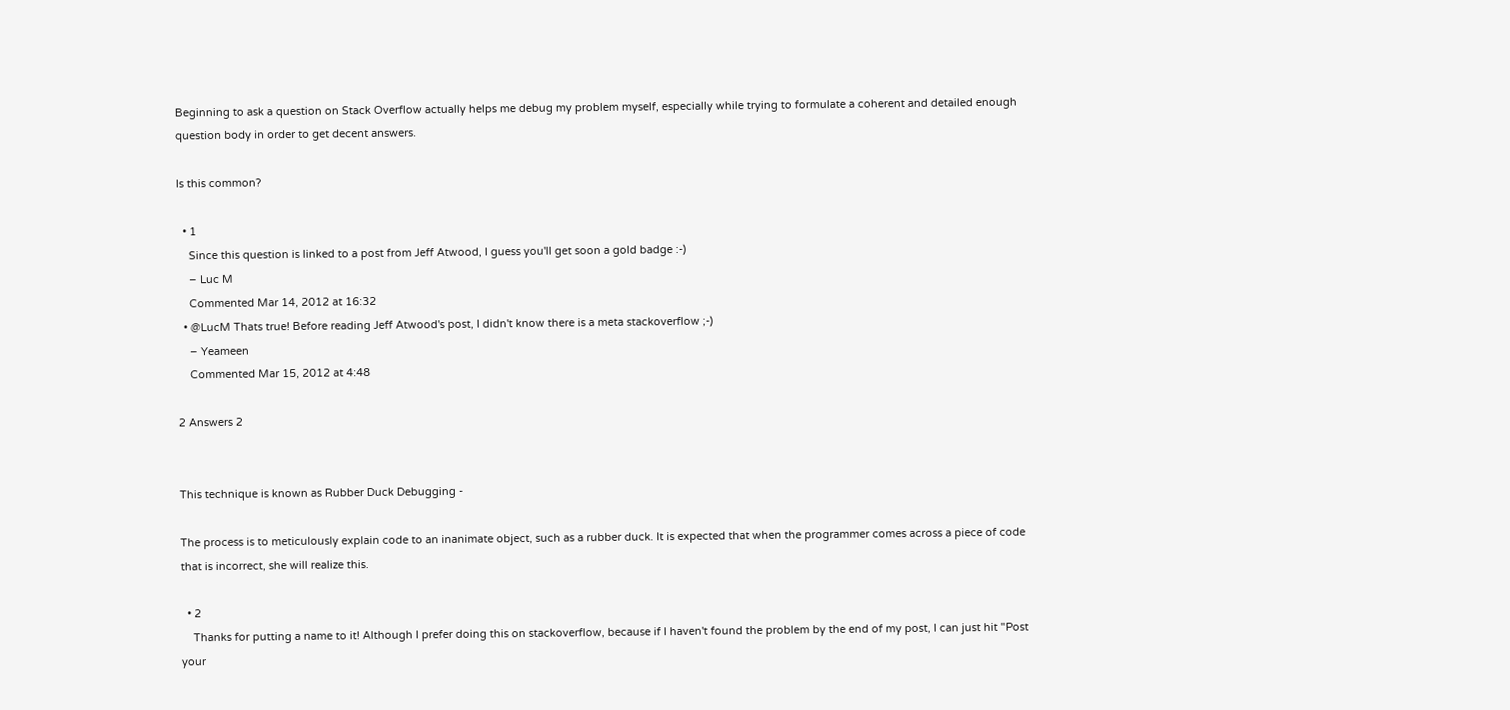Beginning to ask a question on Stack Overflow actually helps me debug my problem myself, especially while trying to formulate a coherent and detailed enough question body in order to get decent answers.

Is this common?

  • 1
    Since this question is linked to a post from Jeff Atwood, I guess you'll get soon a gold badge :-)
    – Luc M
    Commented Mar 14, 2012 at 16:32
  • @LucM Thats true! Before reading Jeff Atwood's post, I didn't know there is a meta stackoverflow ;-)
    – Yeameen
    Commented Mar 15, 2012 at 4:48

2 Answers 2


This technique is known as Rubber Duck Debugging -

The process is to meticulously explain code to an inanimate object, such as a rubber duck. It is expected that when the programmer comes across a piece of code that is incorrect, she will realize this.

  • 2
    Thanks for putting a name to it! Although I prefer doing this on stackoverflow, because if I haven't found the problem by the end of my post, I can just hit "Post your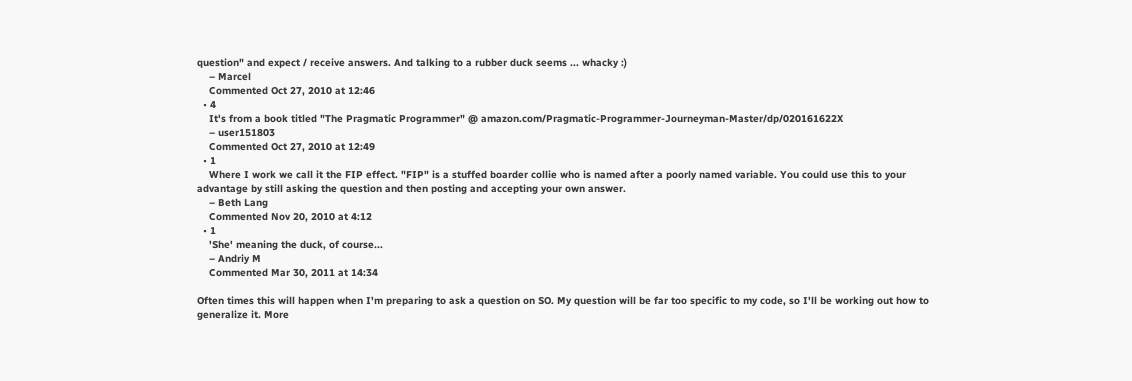question" and expect / receive answers. And talking to a rubber duck seems ... whacky :)
    – Marcel
    Commented Oct 27, 2010 at 12:46
  • 4
    It's from a book titled "The Pragmatic Programmer" @ amazon.com/Pragmatic-Programmer-Journeyman-Master/dp/020161622X
    – user151803
    Commented Oct 27, 2010 at 12:49
  • 1
    Where I work we call it the FIP effect. "FIP" is a stuffed boarder collie who is named after a poorly named variable. You could use this to your advantage by still asking the question and then posting and accepting your own answer.
    – Beth Lang
    Commented Nov 20, 2010 at 4:12
  • 1
    'She' meaning the duck, of course...
    – Andriy M
    Commented Mar 30, 2011 at 14:34

Often times this will happen when I'm preparing to ask a question on SO. My question will be far too specific to my code, so I'll be working out how to generalize it. More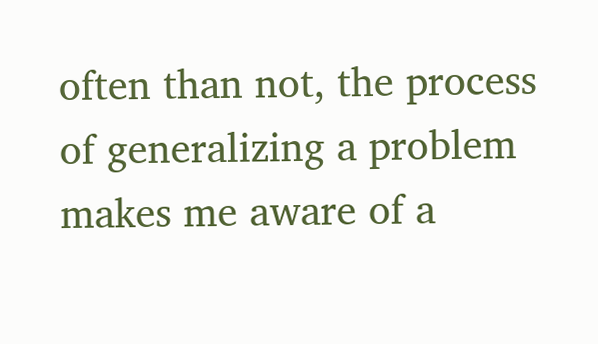often than not, the process of generalizing a problem makes me aware of a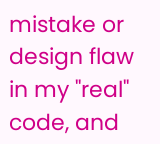mistake or design flaw in my "real" code, and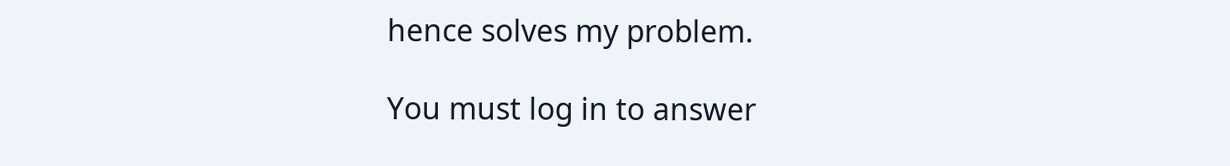hence solves my problem.

You must log in to answer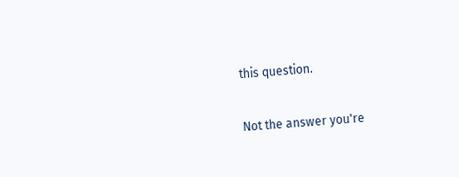this question.

Not the answer you're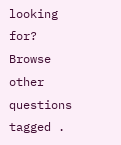looking for? Browse other questions tagged .